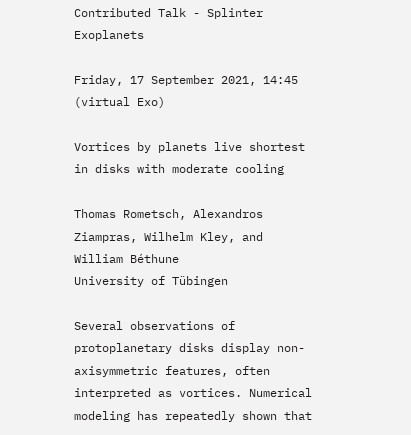Contributed Talk - Splinter Exoplanets

Friday, 17 September 2021, 14:45   (virtual Exo)

Vortices by planets live shortest in disks with moderate cooling

Thomas Rometsch, Alexandros Ziampras, Wilhelm Kley, and William Béthune
University of Tübingen

Several observations of protoplanetary disks display non-axisymmetric features, often interpreted as vortices. Numerical modeling has repeatedly shown that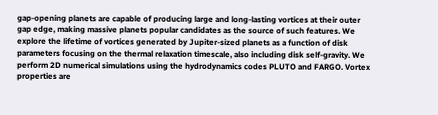gap-opening planets are capable of producing large and long-lasting vortices at their outer gap edge, making massive planets popular candidates as the source of such features. We explore the lifetime of vortices generated by Jupiter-sized planets as a function of disk parameters focusing on the thermal relaxation timescale, also including disk self-gravity. We perform 2D numerical simulations using the hydrodynamics codes PLUTO and FARGO. Vortex properties are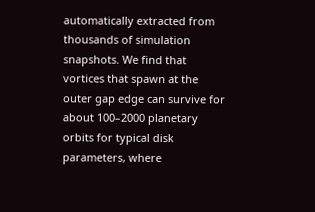automatically extracted from thousands of simulation snapshots. We find that vortices that spawn at the outer gap edge can survive for about 100–2000 planetary orbits for typical disk parameters, where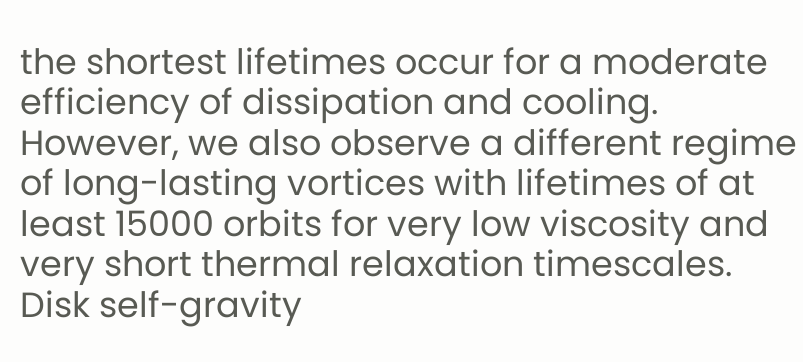the shortest lifetimes occur for a moderate efficiency of dissipation and cooling. However, we also observe a different regime of long-lasting vortices with lifetimes of at least 15000 orbits for very low viscosity and very short thermal relaxation timescales. Disk self-gravity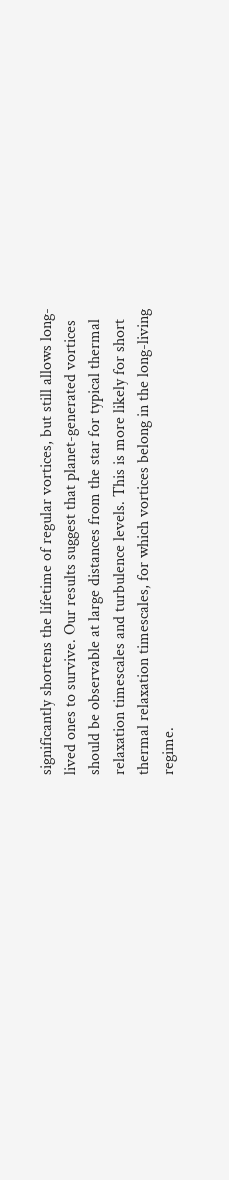significantly shortens the lifetime of regular vortices, but still allows long-lived ones to survive. Our results suggest that planet-generated vortices should be observable at large distances from the star for typical thermal relaxation timescales and turbulence levels. This is more likely for short thermal relaxation timescales, for which vortices belong in the long-living regime.